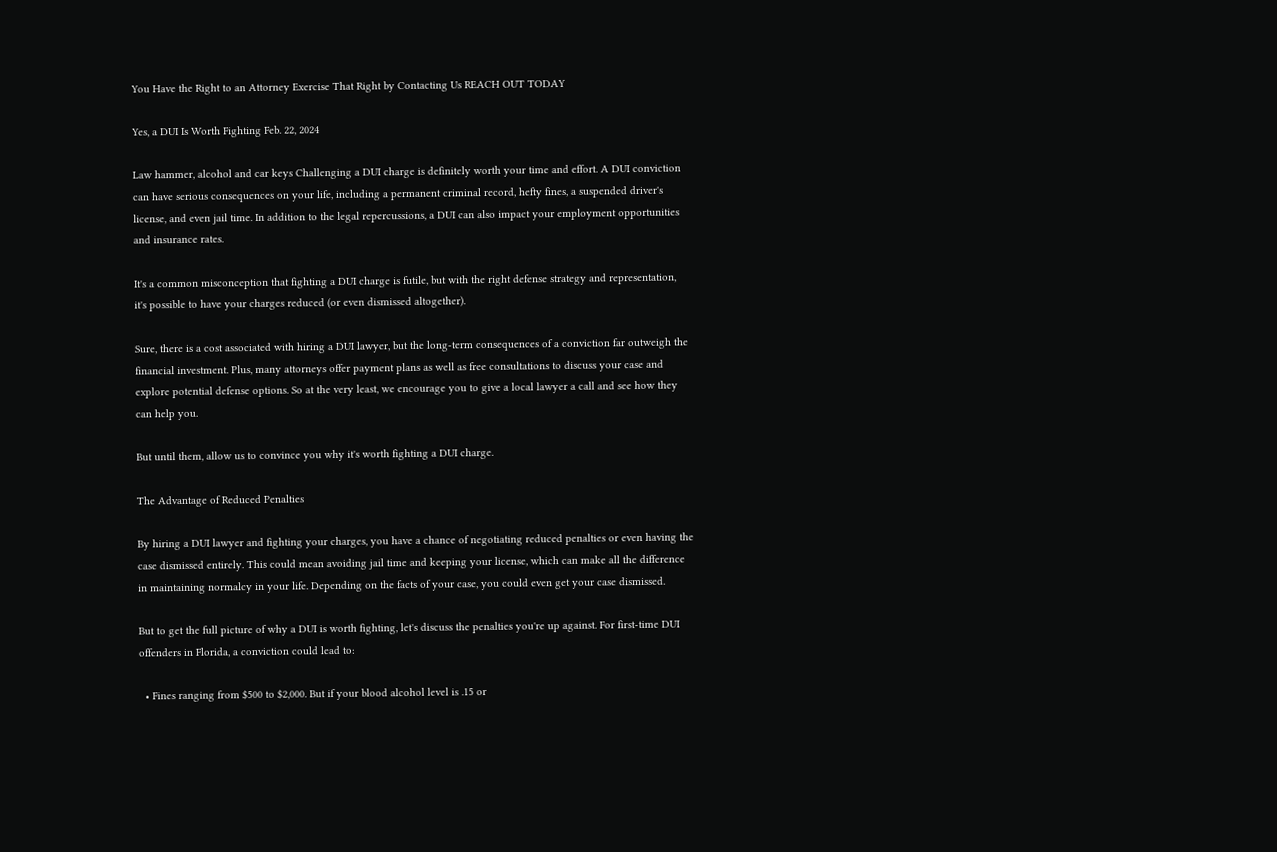You Have the Right to an Attorney Exercise That Right by Contacting Us REACH OUT TODAY

Yes, a DUI Is Worth Fighting Feb. 22, 2024

Law hammer, alcohol and car keys Challenging a DUI charge is definitely worth your time and effort. A DUI conviction can have serious consequences on your life, including a permanent criminal record, hefty fines, a suspended driver's license, and even jail time. In addition to the legal repercussions, a DUI can also impact your employment opportunities and insurance rates.

It's a common misconception that fighting a DUI charge is futile, but with the right defense strategy and representation, it's possible to have your charges reduced (or even dismissed altogether).

Sure, there is a cost associated with hiring a DUI lawyer, but the long-term consequences of a conviction far outweigh the financial investment. Plus, many attorneys offer payment plans as well as free consultations to discuss your case and explore potential defense options. So at the very least, we encourage you to give a local lawyer a call and see how they can help you.

But until them, allow us to convince you why it's worth fighting a DUI charge.

The Advantage of Reduced Penalties

By hiring a DUI lawyer and fighting your charges, you have a chance of negotiating reduced penalties or even having the case dismissed entirely. This could mean avoiding jail time and keeping your license, which can make all the difference in maintaining normalcy in your life. Depending on the facts of your case, you could even get your case dismissed.

But to get the full picture of why a DUI is worth fighting, let's discuss the penalties you're up against. For first-time DUI offenders in Florida, a conviction could lead to:

  • Fines ranging from $500 to $2,000. But if your blood alcohol level is .15 or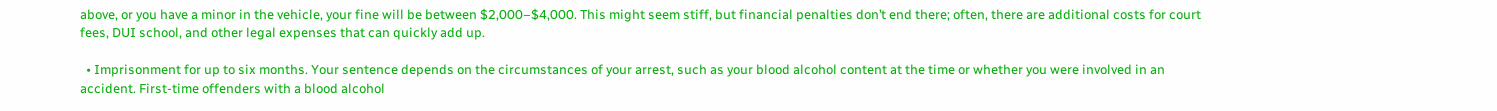above, or you have a minor in the vehicle, your fine will be between $2,000–$4,000. This might seem stiff, but financial penalties don’t end there; often, there are additional costs for court fees, DUI school, and other legal expenses that can quickly add up.

  • Imprisonment for up to six months. Your sentence depends on the circumstances of your arrest, such as your blood alcohol content at the time or whether you were involved in an accident. First-time offenders with a blood alcohol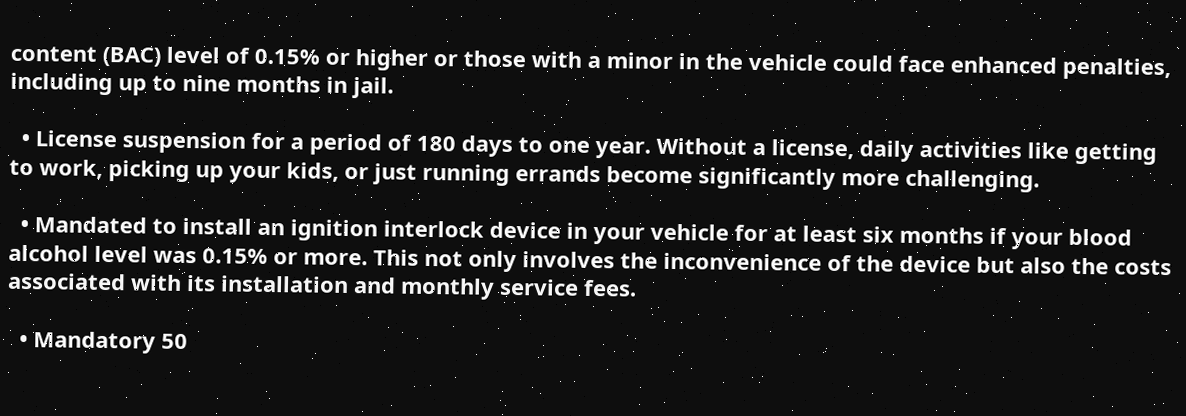content (BAC) level of 0.15% or higher or those with a minor in the vehicle could face enhanced penalties, including up to nine months in jail.

  • License suspension for a period of 180 days to one year. Without a license, daily activities like getting to work, picking up your kids, or just running errands become significantly more challenging.

  • Mandated to install an ignition interlock device in your vehicle for at least six months if your blood alcohol level was 0.15% or more. This not only involves the inconvenience of the device but also the costs associated with its installation and monthly service fees.

  • Mandatory 50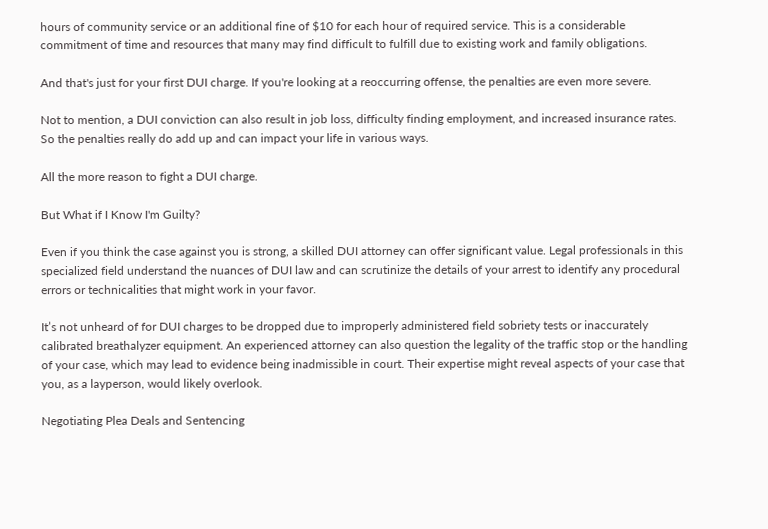hours of community service or an additional fine of $10 for each hour of required service. This is a considerable commitment of time and resources that many may find difficult to fulfill due to existing work and family obligations.

And that's just for your first DUI charge. If you're looking at a reoccurring offense, the penalties are even more severe.

Not to mention, a DUI conviction can also result in job loss, difficulty finding employment, and increased insurance rates. So the penalties really do add up and can impact your life in various ways.

All the more reason to fight a DUI charge.

But What if I Know I'm Guilty?

Even if you think the case against you is strong, a skilled DUI attorney can offer significant value. Legal professionals in this specialized field understand the nuances of DUI law and can scrutinize the details of your arrest to identify any procedural errors or technicalities that might work in your favor.

It’s not unheard of for DUI charges to be dropped due to improperly administered field sobriety tests or inaccurately calibrated breathalyzer equipment. An experienced attorney can also question the legality of the traffic stop or the handling of your case, which may lead to evidence being inadmissible in court. Their expertise might reveal aspects of your case that you, as a layperson, would likely overlook.

Negotiating Plea Deals and Sentencing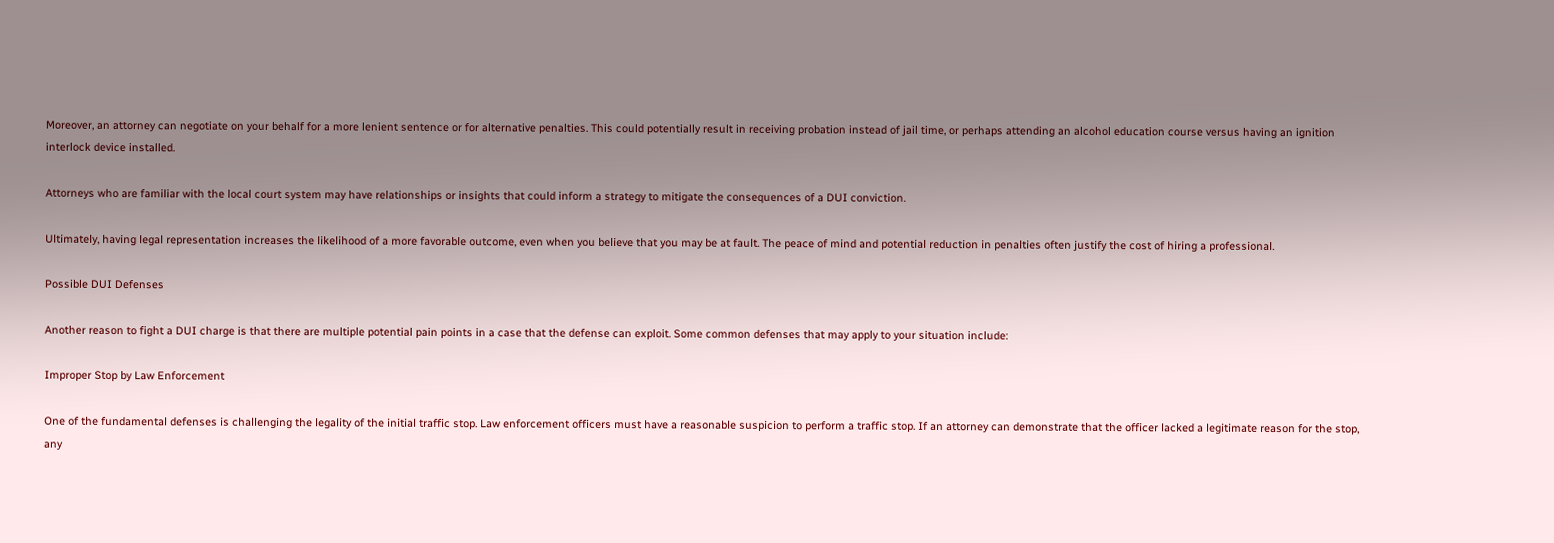Moreover, an attorney can negotiate on your behalf for a more lenient sentence or for alternative penalties. This could potentially result in receiving probation instead of jail time, or perhaps attending an alcohol education course versus having an ignition interlock device installed.

Attorneys who are familiar with the local court system may have relationships or insights that could inform a strategy to mitigate the consequences of a DUI conviction.

Ultimately, having legal representation increases the likelihood of a more favorable outcome, even when you believe that you may be at fault. The peace of mind and potential reduction in penalties often justify the cost of hiring a professional.

Possible DUI Defenses

Another reason to fight a DUI charge is that there are multiple potential pain points in a case that the defense can exploit. Some common defenses that may apply to your situation include:

Improper Stop by Law Enforcement

One of the fundamental defenses is challenging the legality of the initial traffic stop. Law enforcement officers must have a reasonable suspicion to perform a traffic stop. If an attorney can demonstrate that the officer lacked a legitimate reason for the stop, any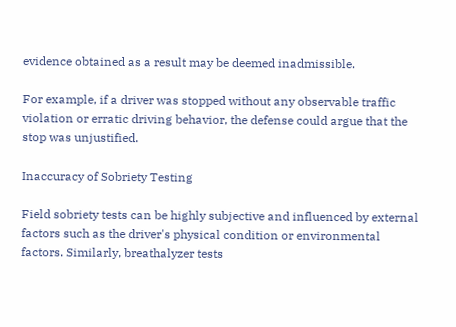evidence obtained as a result may be deemed inadmissible.

For example, if a driver was stopped without any observable traffic violation or erratic driving behavior, the defense could argue that the stop was unjustified.

Inaccuracy of Sobriety Testing

Field sobriety tests can be highly subjective and influenced by external factors such as the driver's physical condition or environmental factors. Similarly, breathalyzer tests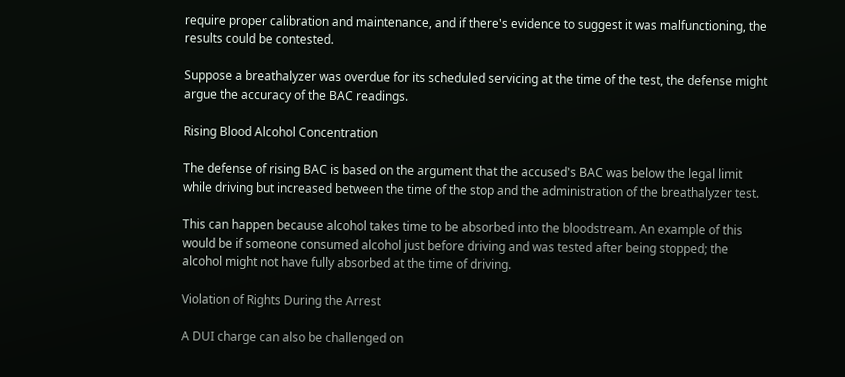require proper calibration and maintenance, and if there's evidence to suggest it was malfunctioning, the results could be contested.

Suppose a breathalyzer was overdue for its scheduled servicing at the time of the test, the defense might argue the accuracy of the BAC readings.

Rising Blood Alcohol Concentration

The defense of rising BAC is based on the argument that the accused's BAC was below the legal limit while driving but increased between the time of the stop and the administration of the breathalyzer test.

This can happen because alcohol takes time to be absorbed into the bloodstream. An example of this would be if someone consumed alcohol just before driving and was tested after being stopped; the alcohol might not have fully absorbed at the time of driving.

Violation of Rights During the Arrest

A DUI charge can also be challenged on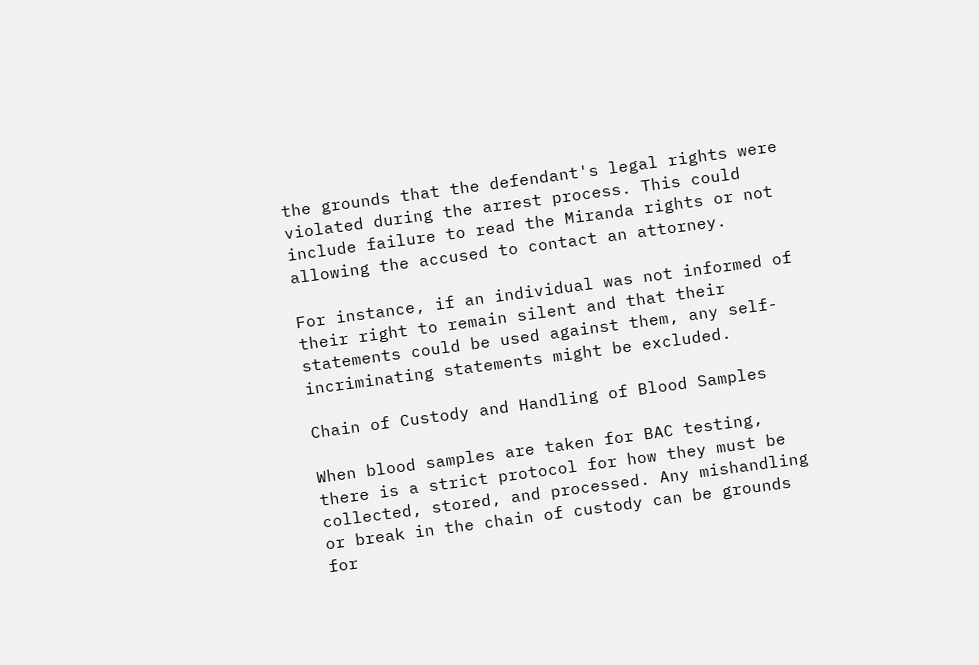the grounds that the defendant's legal rights were violated during the arrest process. This could include failure to read the Miranda rights or not allowing the accused to contact an attorney.

For instance, if an individual was not informed of their right to remain silent and that their statements could be used against them, any self-incriminating statements might be excluded.

Chain of Custody and Handling of Blood Samples

When blood samples are taken for BAC testing, there is a strict protocol for how they must be collected, stored, and processed. Any mishandling or break in the chain of custody can be grounds for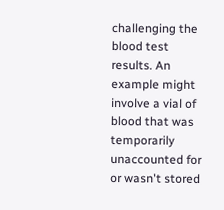challenging the blood test results. An example might involve a vial of blood that was temporarily unaccounted for or wasn't stored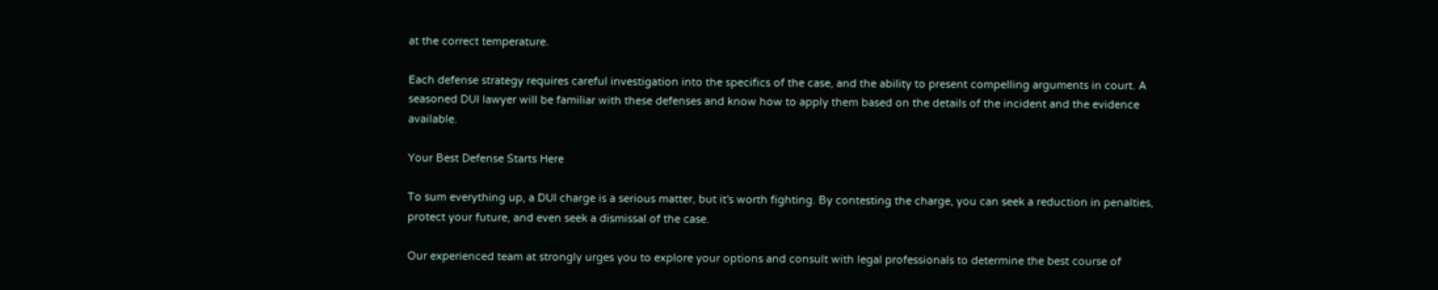at the correct temperature.

Each defense strategy requires careful investigation into the specifics of the case, and the ability to present compelling arguments in court. A seasoned DUI lawyer will be familiar with these defenses and know how to apply them based on the details of the incident and the evidence available.

Your Best Defense Starts Here

To sum everything up, a DUI charge is a serious matter, but it's worth fighting. By contesting the charge, you can seek a reduction in penalties, protect your future, and even seek a dismissal of the case.

Our experienced team at strongly urges you to explore your options and consult with legal professionals to determine the best course of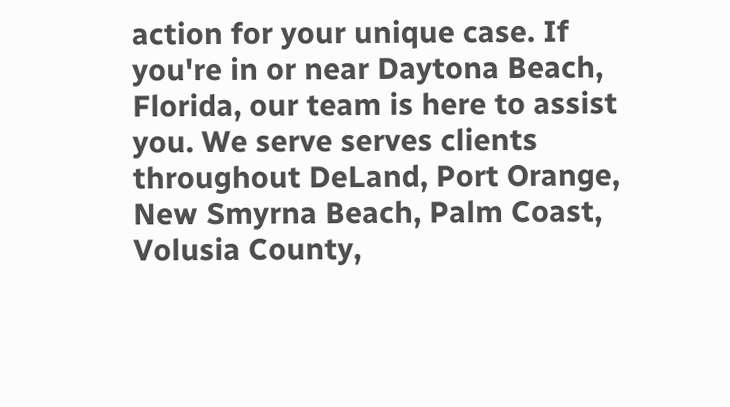action for your unique case. If you're in or near Daytona Beach, Florida, our team is here to assist you. We serve serves clients throughout DeLand, Port Orange, New Smyrna Beach, Palm Coast, Volusia County,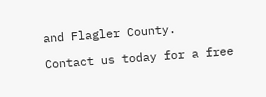and Flagler County.

Contact us today for a free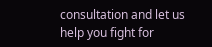consultation and let us help you fight for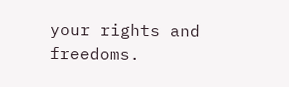your rights and freedoms.